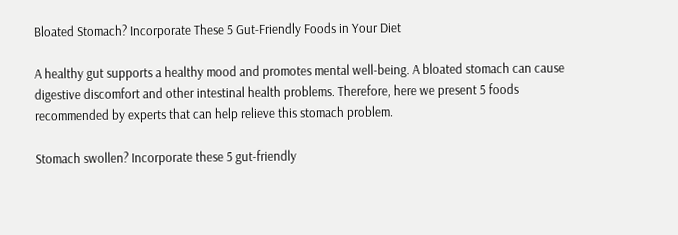Bloated Stomach? Incorporate These 5 Gut-Friendly Foods in Your Diet

A healthy gut supports a healthy mood and promotes mental well-being. A bloated stomach can cause digestive discomfort and other intestinal health problems. Therefore, here we present 5 foods recommended by experts that can help relieve this stomach problem.

Stomach swollen? Incorporate these 5 gut-friendly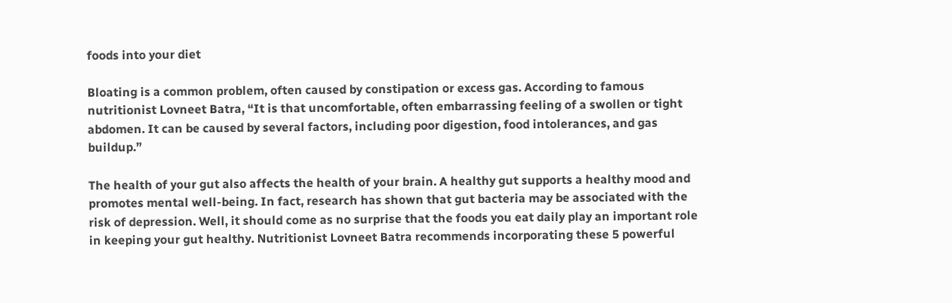foods into your diet

Bloating is a common problem, often caused by constipation or excess gas. According to famous nutritionist Lovneet Batra, “It is that uncomfortable, often embarrassing feeling of a swollen or tight abdomen. It can be caused by several factors, including poor digestion, food intolerances, and gas buildup.”

The health of your gut also affects the health of your brain. A healthy gut supports a healthy mood and promotes mental well-being. In fact, research has shown that gut bacteria may be associated with the risk of depression. Well, it should come as no surprise that the foods you eat daily play an important role in keeping your gut healthy. Nutritionist Lovneet Batra recommends incorporating these 5 powerful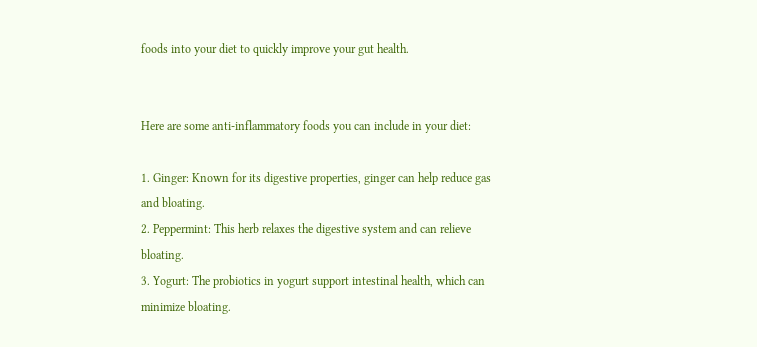foods into your diet to quickly improve your gut health.


Here are some anti-inflammatory foods you can include in your diet:

1. Ginger: Known for its digestive properties, ginger can help reduce gas and bloating.
2. Peppermint: This herb relaxes the digestive system and can relieve bloating.
3. Yogurt: The probiotics in yogurt support intestinal health, which can minimize bloating.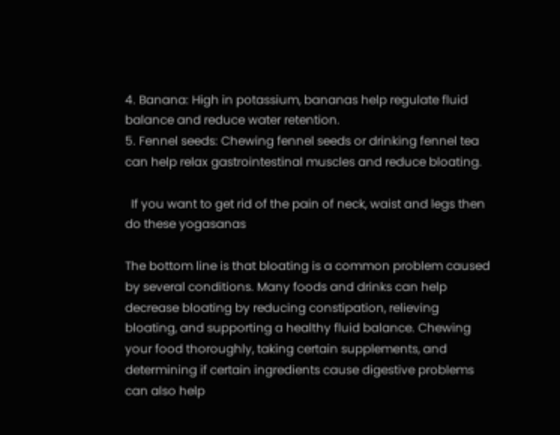4. Banana: High in potassium, bananas help regulate fluid balance and reduce water retention.
5. Fennel seeds: Chewing fennel seeds or drinking fennel tea can help relax gastrointestinal muscles and reduce bloating.

  If you want to get rid of the pain of neck, waist and legs then do these yogasanas

The bottom line is that bloating is a common problem caused by several conditions. Many foods and drinks can help decrease bloating by reducing constipation, relieving bloating, and supporting a healthy fluid balance. Chewing your food thoroughly, taking certain supplements, and determining if certain ingredients cause digestive problems can also help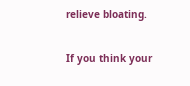relieve bloating.

If you think your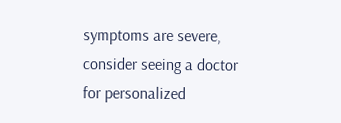symptoms are severe, consider seeing a doctor for personalized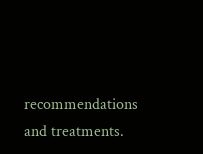recommendations and treatments.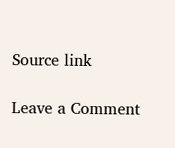Source link

Leave a Comment